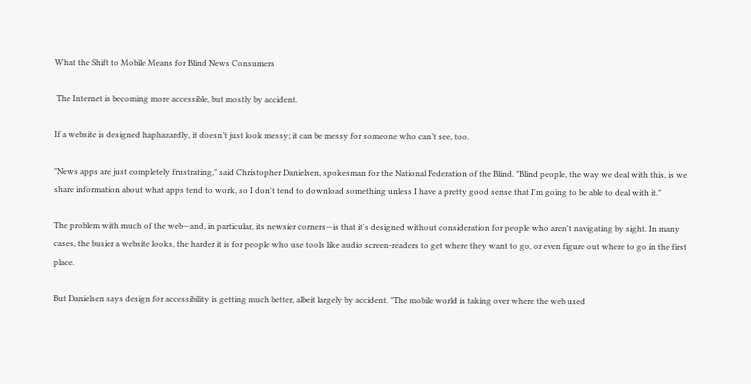What the Shift to Mobile Means for Blind News Consumers

 The Internet is becoming more accessible, but mostly by accident.

If a website is designed haphazardly, it doesn’t just look messy; it can be messy for someone who can’t see, too.

"News apps are just completely frustrating," said Christopher Danielsen, spokesman for the National Federation of the Blind. "Blind people, the way we deal with this, is we share information about what apps tend to work, so I don't tend to download something unless I have a pretty good sense that I'm going to be able to deal with it."

The problem with much of the web—and, in particular, its newsier corners—is that it's designed without consideration for people who aren't navigating by sight. In many cases, the busier a website looks, the harder it is for people who use tools like audio screen-readers to get where they want to go, or even figure out where to go in the first place.

But Danielsen says design for accessibility is getting much better, albeit largely by accident. "The mobile world is taking over where the web used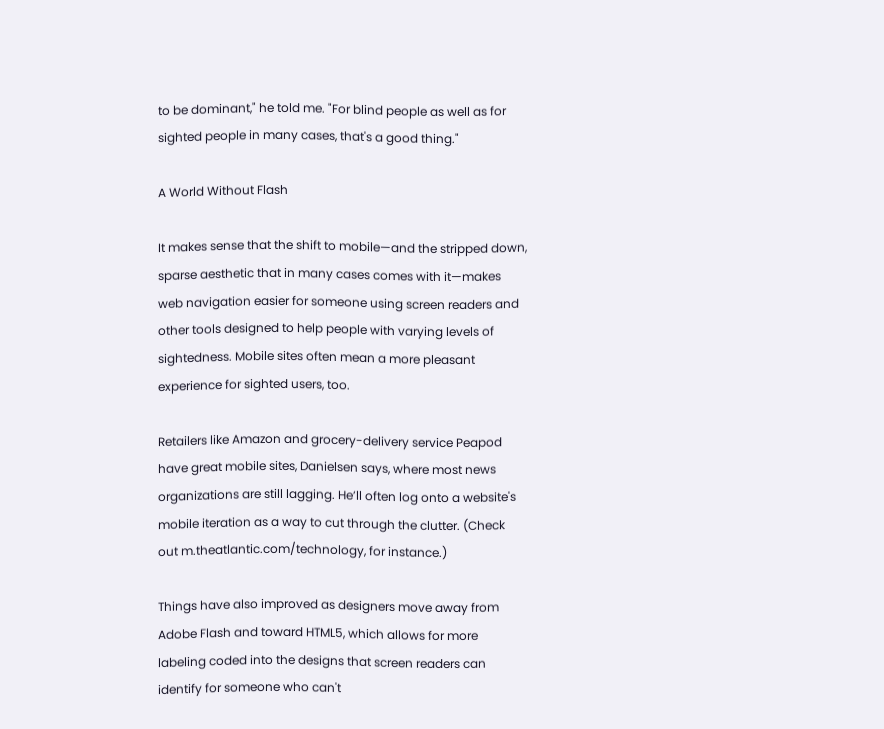to be dominant," he told me. "For blind people as well as for sighted people in many cases, that's a good thing."

A World Without Flash

It makes sense that the shift to mobile—and the stripped down, sparse aesthetic that in many cases comes with it—makes web navigation easier for someone using screen readers and other tools designed to help people with varying levels of sightedness. Mobile sites often mean a more pleasant experience for sighted users, too.

Retailers like Amazon and grocery-delivery service Peapod have great mobile sites, Danielsen says, where most news organizations are still lagging. He’ll often log onto a website's mobile iteration as a way to cut through the clutter. (Check out m.theatlantic.com/technology, for instance.)

Things have also improved as designers move away from Adobe Flash and toward HTML5, which allows for more labeling coded into the designs that screen readers can identify for someone who can't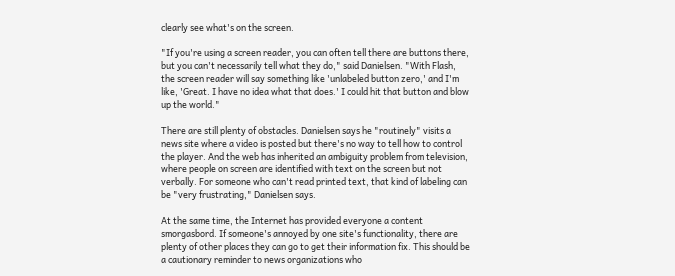clearly see what's on the screen.

"If you're using a screen reader, you can often tell there are buttons there, but you can't necessarily tell what they do," said Danielsen. "With Flash, the screen reader will say something like 'unlabeled button zero,' and I'm like, 'Great. I have no idea what that does.' I could hit that button and blow up the world."

There are still plenty of obstacles. Danielsen says he "routinely" visits a news site where a video is posted but there's no way to tell how to control the player. And the web has inherited an ambiguity problem from television, where people on screen are identified with text on the screen but not verbally. For someone who can't read printed text, that kind of labeling can be "very frustrating," Danielsen says.

At the same time, the Internet has provided everyone a content smorgasbord. If someone's annoyed by one site's functionality, there are plenty of other places they can go to get their information fix. This should be a cautionary reminder to news organizations who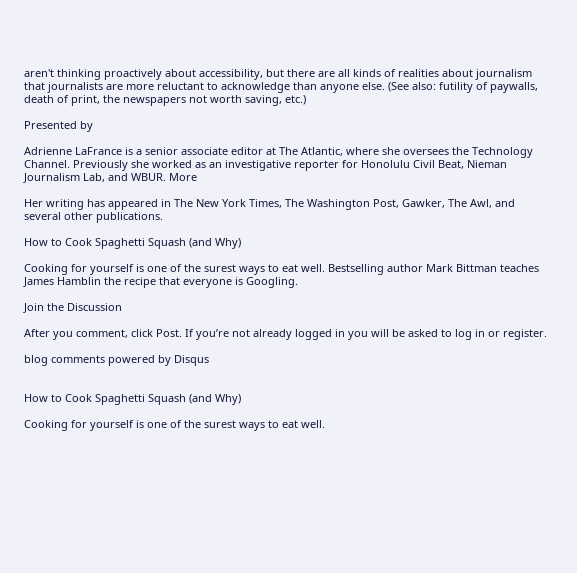aren't thinking proactively about accessibility, but there are all kinds of realities about journalism that journalists are more reluctant to acknowledge than anyone else. (See also: futility of paywalls, death of print, the newspapers not worth saving, etc.)

Presented by

Adrienne LaFrance is a senior associate editor at The Atlantic, where she oversees the Technology Channel. Previously she worked as an investigative reporter for Honolulu Civil Beat, Nieman Journalism Lab, and WBUR. More

Her writing has appeared in The New York Times, The Washington Post, Gawker, The Awl, and several other publications.

How to Cook Spaghetti Squash (and Why)

Cooking for yourself is one of the surest ways to eat well. Bestselling author Mark Bittman teaches James Hamblin the recipe that everyone is Googling.

Join the Discussion

After you comment, click Post. If you’re not already logged in you will be asked to log in or register.

blog comments powered by Disqus


How to Cook Spaghetti Squash (and Why)

Cooking for yourself is one of the surest ways to eat well.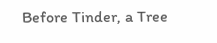Before Tinder, a Tree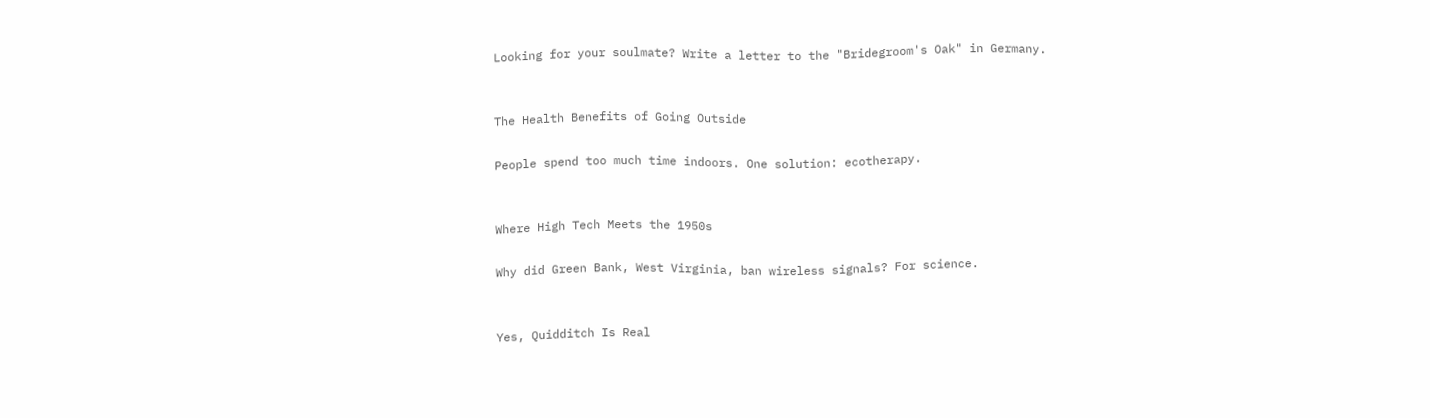Looking for your soulmate? Write a letter to the "Bridegroom's Oak" in Germany.


The Health Benefits of Going Outside

People spend too much time indoors. One solution: ecotherapy.


Where High Tech Meets the 1950s

Why did Green Bank, West Virginia, ban wireless signals? For science.


Yes, Quidditch Is Real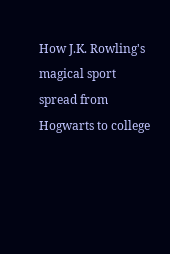How J.K. Rowling's magical sport spread from Hogwarts to college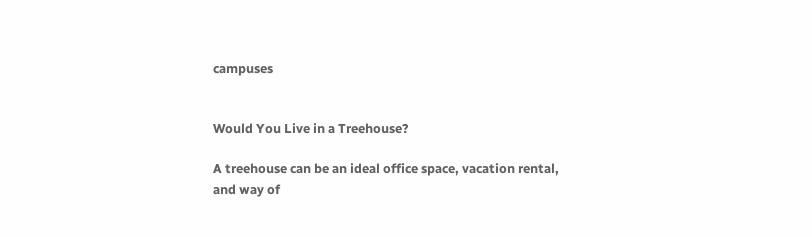campuses


Would You Live in a Treehouse?

A treehouse can be an ideal office space, vacation rental, and way of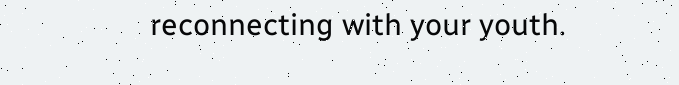reconnecting with your youth.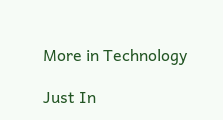More in Technology

Just In